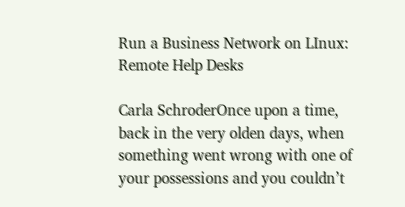Run a Business Network on LInux: Remote Help Desks

Carla SchroderOnce upon a time, back in the very olden days, when
something went wrong with one of your possessions and you couldn’t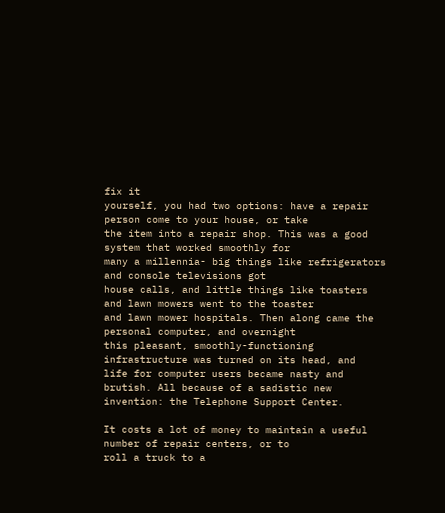fix it
yourself, you had two options: have a repair person come to your house, or take
the item into a repair shop. This was a good system that worked smoothly for
many a millennia- big things like refrigerators and console televisions got
house calls, and little things like toasters and lawn mowers went to the toaster
and lawn mower hospitals. Then along came the personal computer, and overnight
this pleasant, smoothly-functioning infrastructure was turned on its head, and
life for computer users became nasty and brutish. All because of a sadistic new
invention: the Telephone Support Center.

It costs a lot of money to maintain a useful number of repair centers, or to
roll a truck to a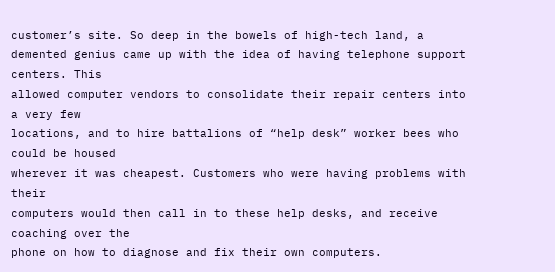customer’s site. So deep in the bowels of high-tech land, a
demented genius came up with the idea of having telephone support centers. This
allowed computer vendors to consolidate their repair centers into a very few
locations, and to hire battalions of “help desk” worker bees who could be housed
wherever it was cheapest. Customers who were having problems with their
computers would then call in to these help desks, and receive coaching over the
phone on how to diagnose and fix their own computers.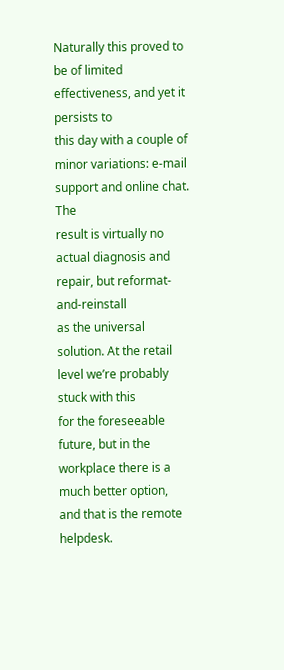Naturally this proved to be of limited effectiveness, and yet it persists to
this day with a couple of minor variations: e-mail support and online chat. The
result is virtually no actual diagnosis and repair, but reformat-and-reinstall
as the universal solution. At the retail level we’re probably stuck with this
for the foreseeable future, but in the workplace there is a much better option,
and that is the remote helpdesk.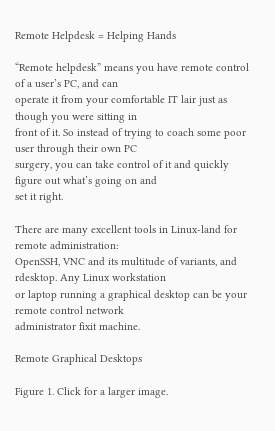Remote Helpdesk = Helping Hands

“Remote helpdesk” means you have remote control of a user’s PC, and can
operate it from your comfortable IT lair just as though you were sitting in
front of it. So instead of trying to coach some poor user through their own PC
surgery, you can take control of it and quickly figure out what’s going on and
set it right.

There are many excellent tools in Linux-land for remote administration:
OpenSSH, VNC and its multitude of variants, and rdesktop. Any Linux workstation
or laptop running a graphical desktop can be your remote control network
administrator fixit machine.

Remote Graphical Desktops

Figure 1. Click for a larger image.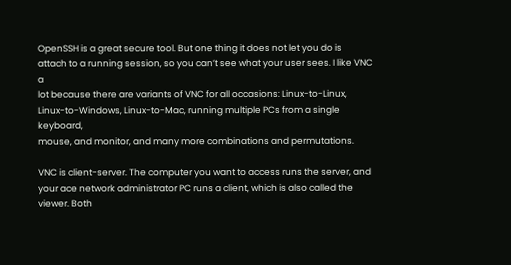OpenSSH is a great secure tool. But one thing it does not let you do is
attach to a running session, so you can’t see what your user sees. I like VNC a
lot because there are variants of VNC for all occasions: Linux-to-Linux,
Linux-to-Windows, Linux-to-Mac, running multiple PCs from a single keyboard,
mouse, and monitor, and many more combinations and permutations.

VNC is client-server. The computer you want to access runs the server, and
your ace network administrator PC runs a client, which is also called the
viewer. Both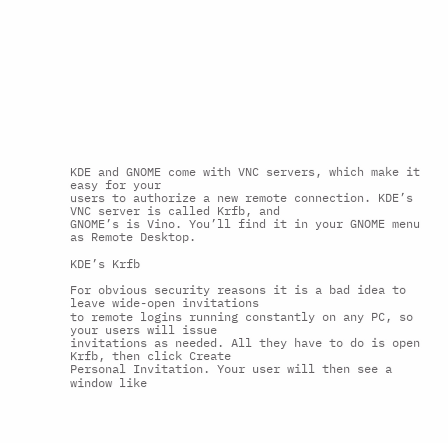KDE and GNOME come with VNC servers, which make it easy for your
users to authorize a new remote connection. KDE’s VNC server is called Krfb, and
GNOME’s is Vino. You’ll find it in your GNOME menu as Remote Desktop.

KDE’s Krfb

For obvious security reasons it is a bad idea to leave wide-open invitations
to remote logins running constantly on any PC, so your users will issue
invitations as needed. All they have to do is open Krfb, then click Create
Personal Invitation. Your user will then see a window like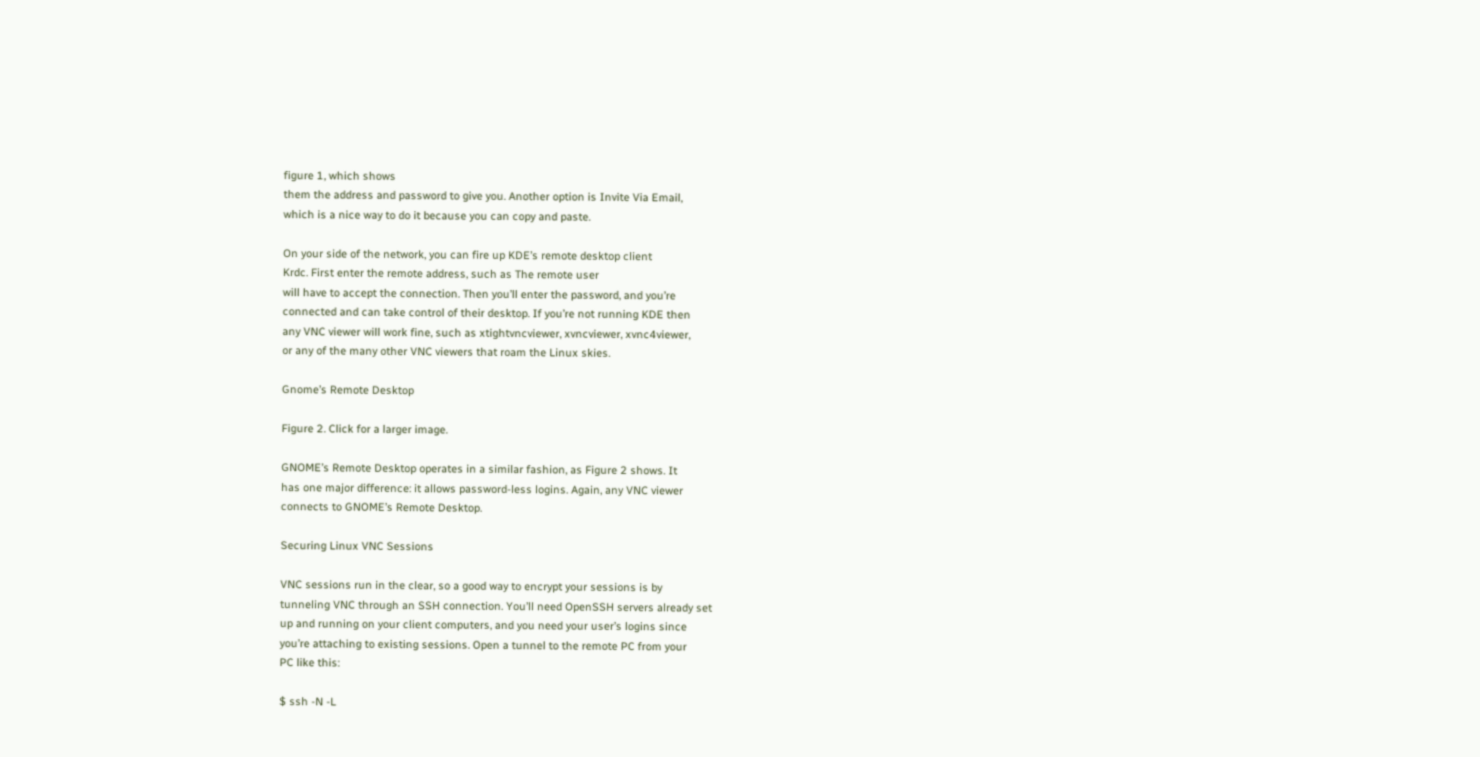figure 1, which shows
them the address and password to give you. Another option is Invite Via Email,
which is a nice way to do it because you can copy and paste.

On your side of the network, you can fire up KDE’s remote desktop client
Krdc. First enter the remote address, such as The remote user
will have to accept the connection. Then you’ll enter the password, and you’re
connected and can take control of their desktop. If you’re not running KDE then
any VNC viewer will work fine, such as xtightvncviewer, xvncviewer, xvnc4viewer,
or any of the many other VNC viewers that roam the Linux skies.

Gnome’s Remote Desktop

Figure 2. Click for a larger image.

GNOME’s Remote Desktop operates in a similar fashion, as Figure 2 shows. It
has one major difference: it allows password-less logins. Again, any VNC viewer
connects to GNOME’s Remote Desktop.

Securing Linux VNC Sessions

VNC sessions run in the clear, so a good way to encrypt your sessions is by
tunneling VNC through an SSH connection. You’ll need OpenSSH servers already set
up and running on your client computers, and you need your user’s logins since
you’re attaching to existing sessions. Open a tunnel to the remote PC from your
PC like this:

$ ssh -N -L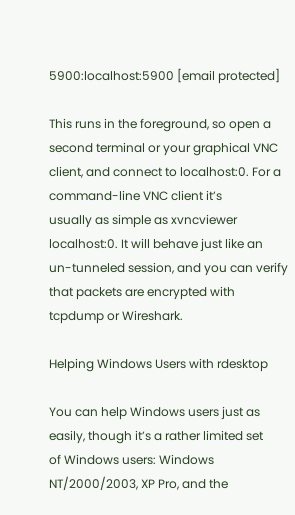5900:localhost:5900 [email protected]

This runs in the foreground, so open a second terminal or your graphical VNC
client, and connect to localhost:0. For a command-line VNC client it’s
usually as simple as xvncviewer localhost:0. It will behave just like an
un-tunneled session, and you can verify that packets are encrypted with
tcpdump or Wireshark.

Helping Windows Users with rdesktop

You can help Windows users just as easily, though it’s a rather limited set
of Windows users: Windows NT/2000/2003, XP Pro, and the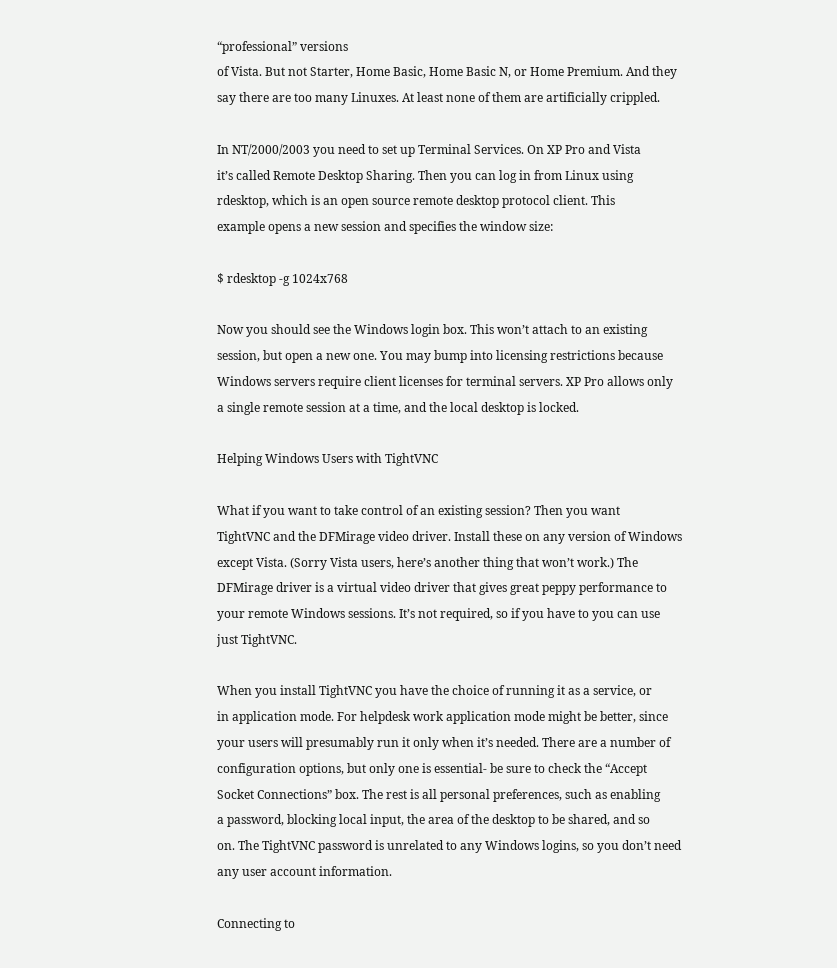“professional” versions
of Vista. But not Starter, Home Basic, Home Basic N, or Home Premium. And they
say there are too many Linuxes. At least none of them are artificially crippled.

In NT/2000/2003 you need to set up Terminal Services. On XP Pro and Vista
it’s called Remote Desktop Sharing. Then you can log in from Linux using
rdesktop, which is an open source remote desktop protocol client. This
example opens a new session and specifies the window size:

$ rdesktop -g 1024x768

Now you should see the Windows login box. This won’t attach to an existing
session, but open a new one. You may bump into licensing restrictions because
Windows servers require client licenses for terminal servers. XP Pro allows only
a single remote session at a time, and the local desktop is locked.

Helping Windows Users with TightVNC

What if you want to take control of an existing session? Then you want
TightVNC and the DFMirage video driver. Install these on any version of Windows
except Vista. (Sorry Vista users, here’s another thing that won’t work.) The
DFMirage driver is a virtual video driver that gives great peppy performance to
your remote Windows sessions. It’s not required, so if you have to you can use
just TightVNC.

When you install TightVNC you have the choice of running it as a service, or
in application mode. For helpdesk work application mode might be better, since
your users will presumably run it only when it’s needed. There are a number of
configuration options, but only one is essential- be sure to check the “Accept
Socket Connections” box. The rest is all personal preferences, such as enabling
a password, blocking local input, the area of the desktop to be shared, and so
on. The TightVNC password is unrelated to any Windows logins, so you don’t need
any user account information.

Connecting to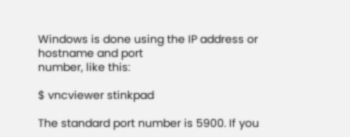Windows is done using the IP address or hostname and port
number, like this:

$ vncviewer stinkpad

The standard port number is 5900. If you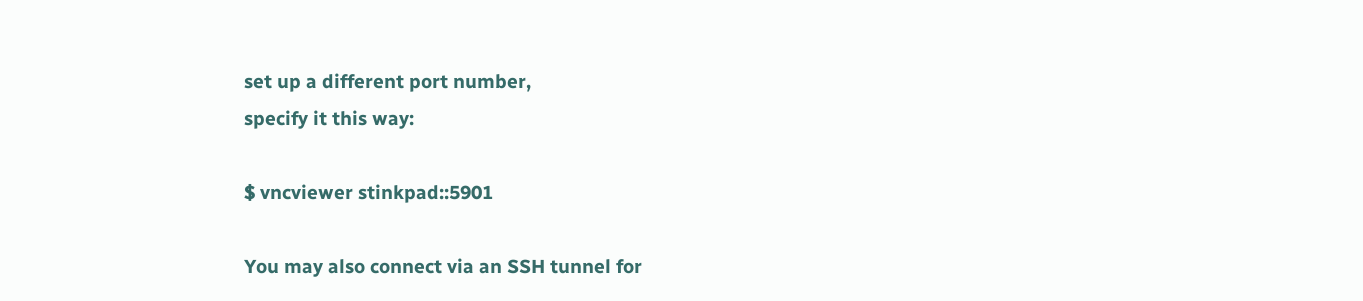set up a different port number,
specify it this way:

$ vncviewer stinkpad::5901

You may also connect via an SSH tunnel for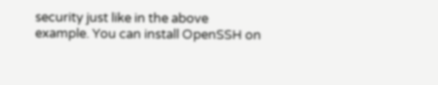security just like in the above
example. You can install OpenSSH on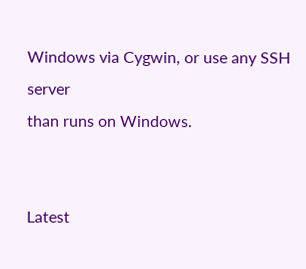Windows via Cygwin, or use any SSH server
than runs on Windows.


Latest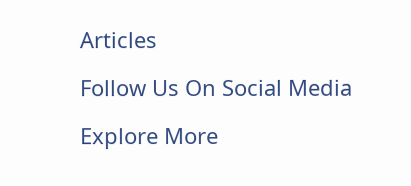Articles

Follow Us On Social Media

Explore More